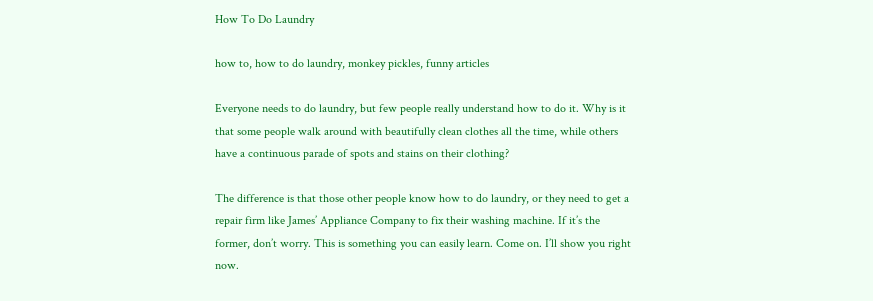How To Do Laundry

how to, how to do laundry, monkey pickles, funny articles

Everyone needs to do laundry, but few people really understand how to do it. Why is it that some people walk around with beautifully clean clothes all the time, while others have a continuous parade of spots and stains on their clothing?

The difference is that those other people know how to do laundry, or they need to get a repair firm like James’ Appliance Company to fix their washing machine. If it’s the former, don’t worry. This is something you can easily learn. Come on. I’ll show you right now.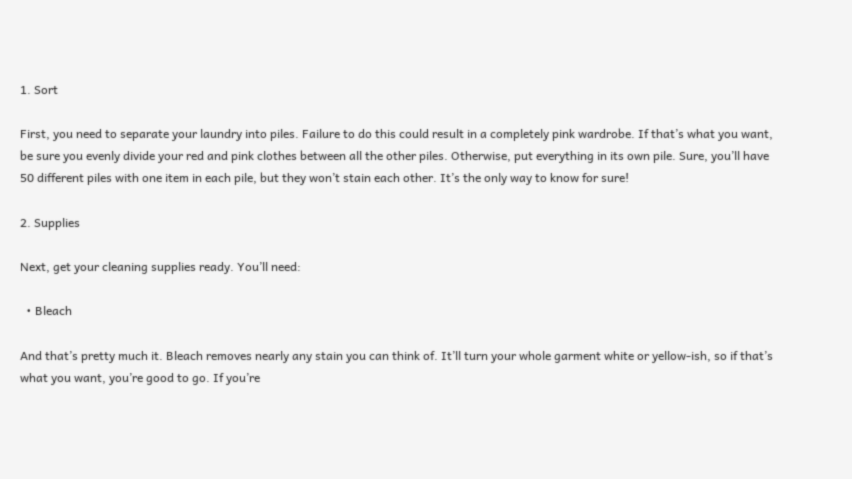1. Sort

First, you need to separate your laundry into piles. Failure to do this could result in a completely pink wardrobe. If that’s what you want, be sure you evenly divide your red and pink clothes between all the other piles. Otherwise, put everything in its own pile. Sure, you’ll have 50 different piles with one item in each pile, but they won’t stain each other. It’s the only way to know for sure!

2. Supplies

Next, get your cleaning supplies ready. You’ll need:

  • Bleach

And that’s pretty much it. Bleach removes nearly any stain you can think of. It’ll turn your whole garment white or yellow-ish, so if that’s what you want, you’re good to go. If you’re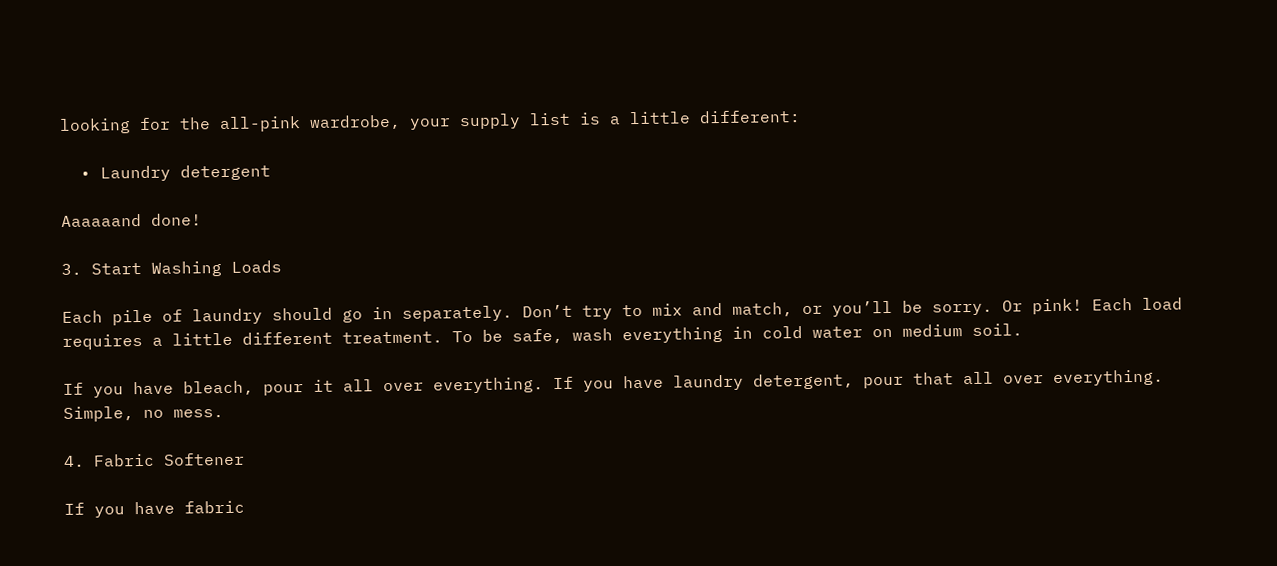looking for the all-pink wardrobe, your supply list is a little different:

  • Laundry detergent

Aaaaaand done!

3. Start Washing Loads

Each pile of laundry should go in separately. Don’t try to mix and match, or you’ll be sorry. Or pink! Each load requires a little different treatment. To be safe, wash everything in cold water on medium soil.

If you have bleach, pour it all over everything. If you have laundry detergent, pour that all over everything. Simple, no mess.

4. Fabric Softener

If you have fabric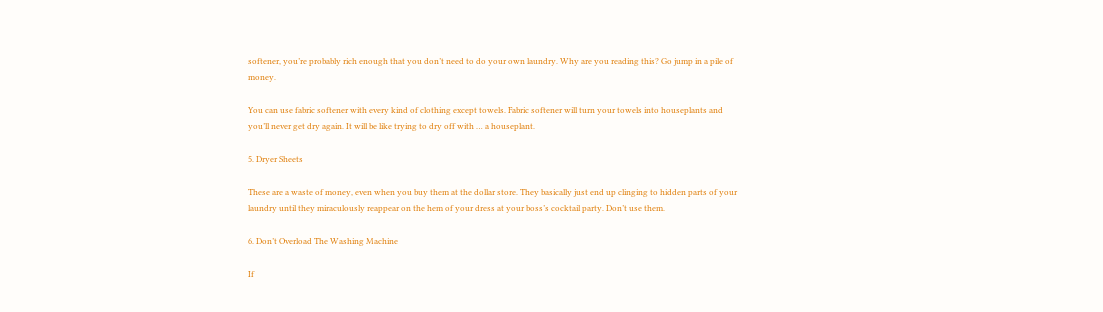softener, you’re probably rich enough that you don’t need to do your own laundry. Why are you reading this? Go jump in a pile of money.

You can use fabric softener with every kind of clothing except towels. Fabric softener will turn your towels into houseplants and you’ll never get dry again. It will be like trying to dry off with … a houseplant.

5. Dryer Sheets

These are a waste of money, even when you buy them at the dollar store. They basically just end up clinging to hidden parts of your laundry until they miraculously reappear on the hem of your dress at your boss’s cocktail party. Don’t use them.

6. Don’t Overload The Washing Machine

If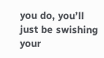you do, you’ll just be swishing your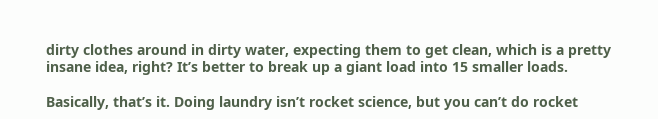dirty clothes around in dirty water, expecting them to get clean, which is a pretty insane idea, right? It’s better to break up a giant load into 15 smaller loads.

Basically, that’s it. Doing laundry isn’t rocket science, but you can’t do rocket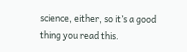science, either, so it’s a good thing you read this.